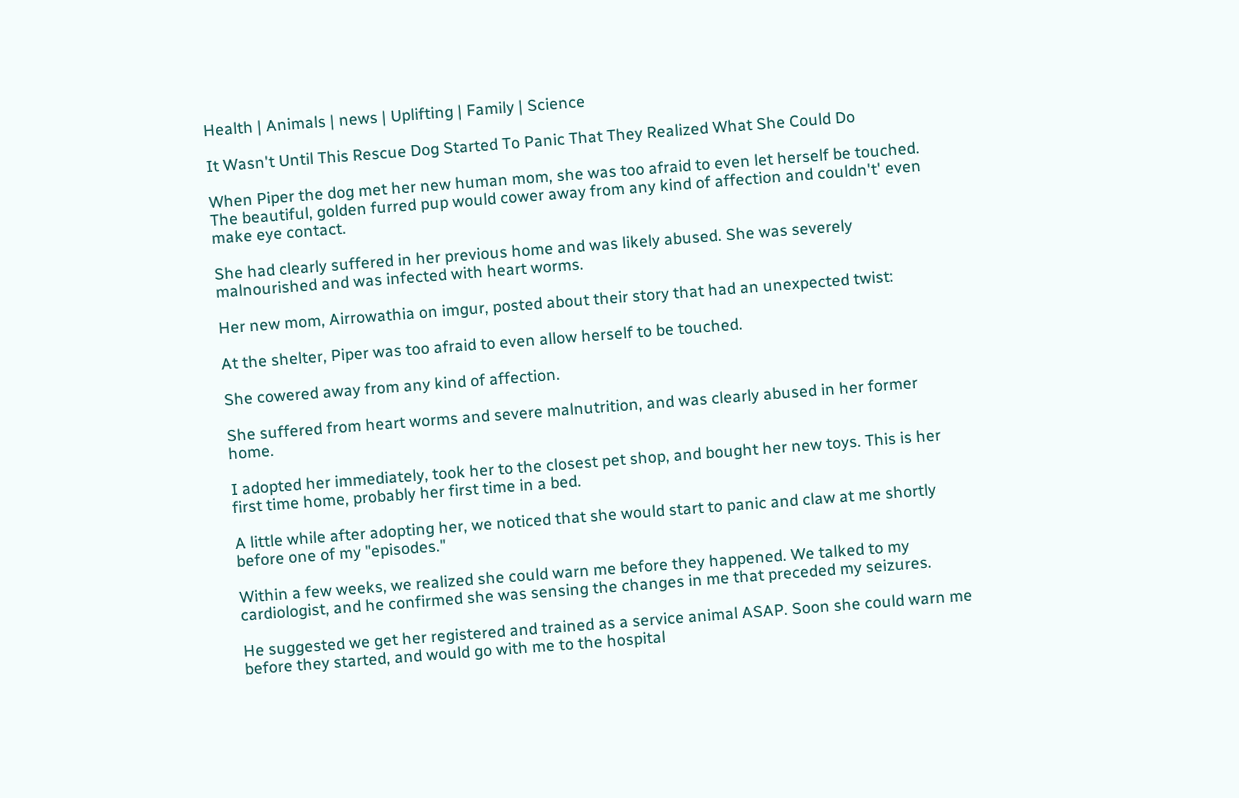Health | Animals | news | Uplifting | Family | Science

It Wasn't Until This Rescue Dog Started To Panic That They Realized What She Could Do

When Piper the dog met her new human mom, she was too afraid to even let herself be touched. The beautiful, golden furred pup would cower away from any kind of affection and couldn't' even make eye contact.

She had clearly suffered in her previous home and was likely abused. She was severely malnourished and was infected with heart worms.

Her new mom, Airrowathia on imgur, posted about their story that had an unexpected twist:

At the shelter, Piper was too afraid to even allow herself to be touched.

She cowered away from any kind of affection.

She suffered from heart worms and severe malnutrition, and was clearly abused in her former home.

I adopted her immediately, took her to the closest pet shop, and bought her new toys. This is her first time home, probably her first time in a bed.

A little while after adopting her, we noticed that she would start to panic and claw at me shortly before one of my "episodes."

Within a few weeks, we realized she could warn me before they happened. We talked to my cardiologist, and he confirmed she was sensing the changes in me that preceded my seizures.

He suggested we get her registered and trained as a service animal ASAP. Soon she could warn me before they started, and would go with me to the hospital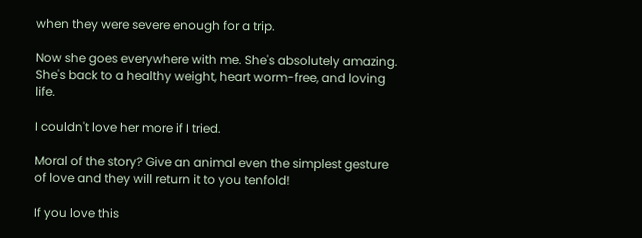when they were severe enough for a trip.

Now she goes everywhere with me. She's absolutely amazing. She's back to a healthy weight, heart worm-free, and loving life.

I couldn't love her more if I tried.

Moral of the story? Give an animal even the simplest gesture of love and they will return it to you tenfold!

If you love this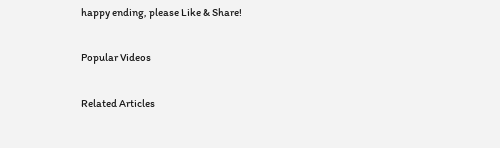happy ending, please Like & Share!

Popular Videos

Related Articles